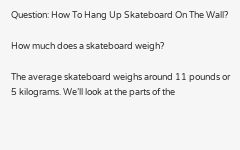Question: How To Hang Up Skateboard On The Wall?

How much does a skateboard weigh?

The average skateboard weighs around 11 pounds or 5 kilograms. We’ll look at the parts of the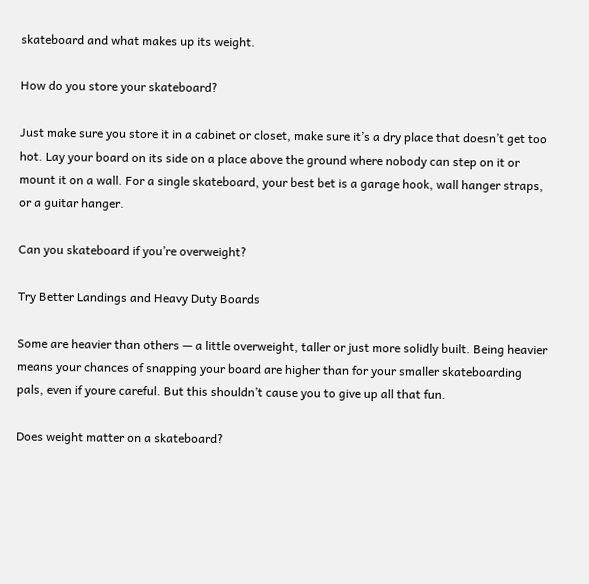skateboard and what makes up its weight.

How do you store your skateboard?

Just make sure you store it in a cabinet or closet, make sure it’s a dry place that doesn’t get too hot. Lay your board on its side on a place above the ground where nobody can step on it or mount it on a wall. For a single skateboard, your best bet is a garage hook, wall hanger straps, or a guitar hanger.

Can you skateboard if you’re overweight?

Try Better Landings and Heavy Duty Boards

Some are heavier than others — a little overweight, taller or just more solidly built. Being heavier means your chances of snapping your board are higher than for your smaller skateboarding pals, even if youre careful. But this shouldn’t cause you to give up all that fun.

Does weight matter on a skateboard?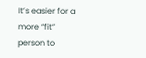It’s easier for a more “fit” person to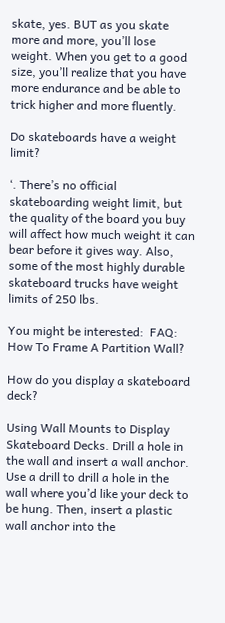skate, yes. BUT as you skate more and more, you’ll lose weight. When you get to a good size, you’ll realize that you have more endurance and be able to trick higher and more fluently.

Do skateboards have a weight limit?

‘. There’s no official skateboarding weight limit, but the quality of the board you buy will affect how much weight it can bear before it gives way. Also, some of the most highly durable skateboard trucks have weight limits of 250 lbs.

You might be interested:  FAQ: How To Frame A Partition Wall?

How do you display a skateboard deck?

Using Wall Mounts to Display Skateboard Decks. Drill a hole in the wall and insert a wall anchor. Use a drill to drill a hole in the wall where you’d like your deck to be hung. Then, insert a plastic wall anchor into the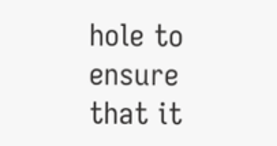hole to ensure that it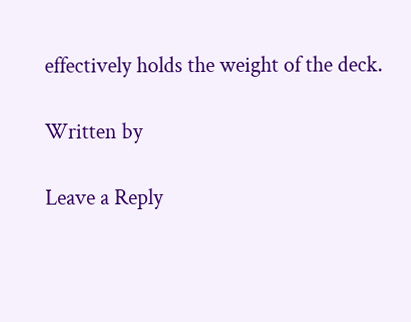effectively holds the weight of the deck.

Written by

Leave a Reply